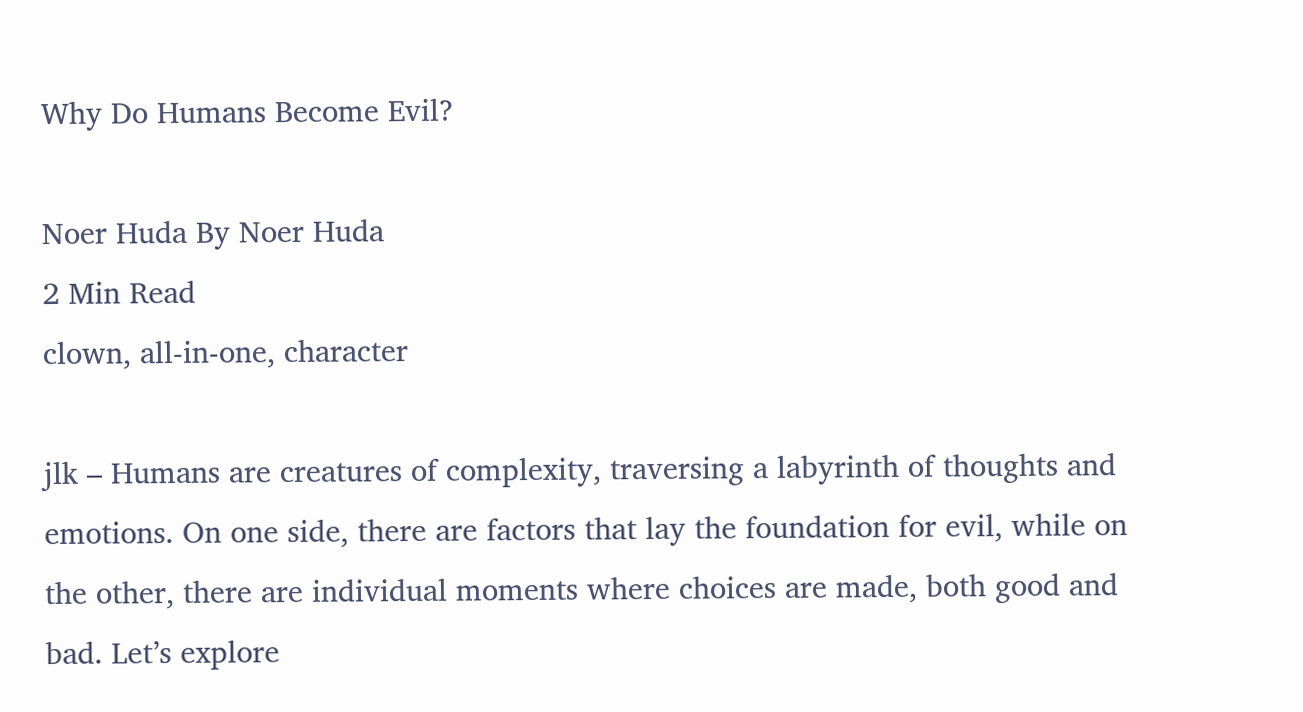Why Do Humans Become Evil?

Noer Huda By Noer Huda
2 Min Read
clown, all-in-one, character

jlk – Humans are creatures of complexity, traversing a labyrinth of thoughts and emotions. On one side, there are factors that lay the foundation for evil, while on the other, there are individual moments where choices are made, both good and bad. Let’s explore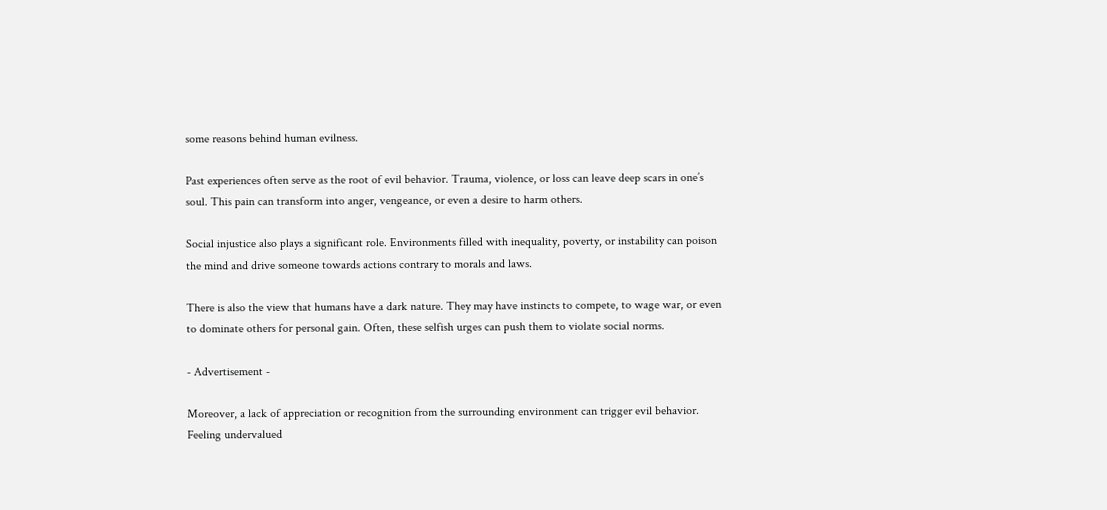some reasons behind human evilness.

Past experiences often serve as the root of evil behavior. Trauma, violence, or loss can leave deep scars in one’s soul. This pain can transform into anger, vengeance, or even a desire to harm others.

Social injustice also plays a significant role. Environments filled with inequality, poverty, or instability can poison the mind and drive someone towards actions contrary to morals and laws.

There is also the view that humans have a dark nature. They may have instincts to compete, to wage war, or even to dominate others for personal gain. Often, these selfish urges can push them to violate social norms.

- Advertisement -

Moreover, a lack of appreciation or recognition from the surrounding environment can trigger evil behavior. Feeling undervalued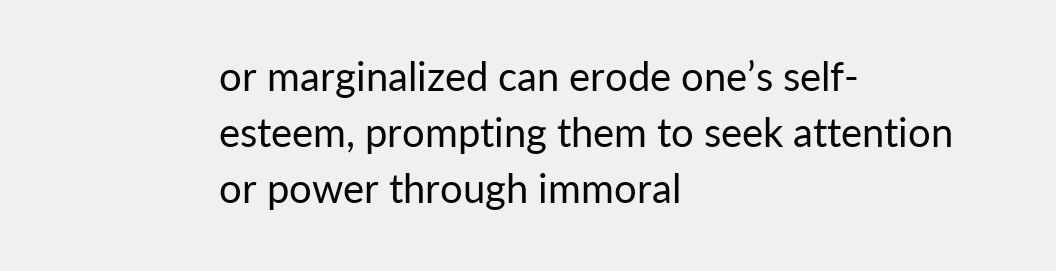or marginalized can erode one’s self-esteem, prompting them to seek attention or power through immoral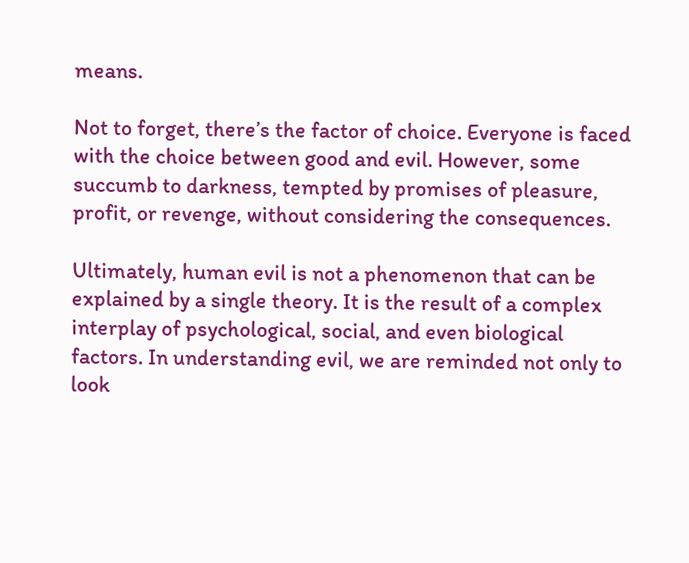means.

Not to forget, there’s the factor of choice. Everyone is faced with the choice between good and evil. However, some succumb to darkness, tempted by promises of pleasure, profit, or revenge, without considering the consequences.

Ultimately, human evil is not a phenomenon that can be explained by a single theory. It is the result of a complex interplay of psychological, social, and even biological factors. In understanding evil, we are reminded not only to look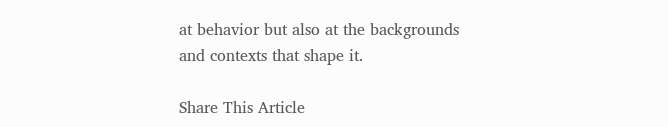at behavior but also at the backgrounds and contexts that shape it.

Share This Article